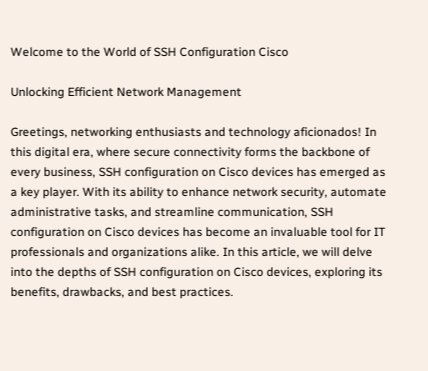Welcome to the World of SSH Configuration Cisco

Unlocking Efficient Network Management

Greetings, networking enthusiasts and technology aficionados! In this digital era, where secure connectivity forms the backbone of every business, SSH configuration on Cisco devices has emerged as a key player. With its ability to enhance network security, automate administrative tasks, and streamline communication, SSH configuration on Cisco devices has become an invaluable tool for IT professionals and organizations alike. In this article, we will delve into the depths of SSH configuration on Cisco devices, exploring its benefits, drawbacks, and best practices.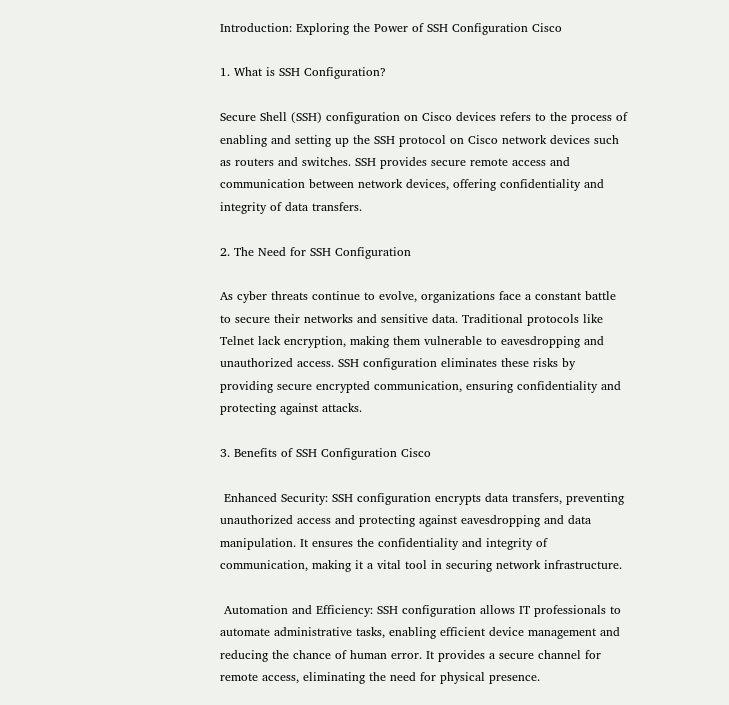Introduction: Exploring the Power of SSH Configuration Cisco

1. What is SSH Configuration?

Secure Shell (SSH) configuration on Cisco devices refers to the process of enabling and setting up the SSH protocol on Cisco network devices such as routers and switches. SSH provides secure remote access and communication between network devices, offering confidentiality and integrity of data transfers.

2. The Need for SSH Configuration

As cyber threats continue to evolve, organizations face a constant battle to secure their networks and sensitive data. Traditional protocols like Telnet lack encryption, making them vulnerable to eavesdropping and unauthorized access. SSH configuration eliminates these risks by providing secure encrypted communication, ensuring confidentiality and protecting against attacks.

3. Benefits of SSH Configuration Cisco

 Enhanced Security: SSH configuration encrypts data transfers, preventing unauthorized access and protecting against eavesdropping and data manipulation. It ensures the confidentiality and integrity of communication, making it a vital tool in securing network infrastructure.

 Automation and Efficiency: SSH configuration allows IT professionals to automate administrative tasks, enabling efficient device management and reducing the chance of human error. It provides a secure channel for remote access, eliminating the need for physical presence.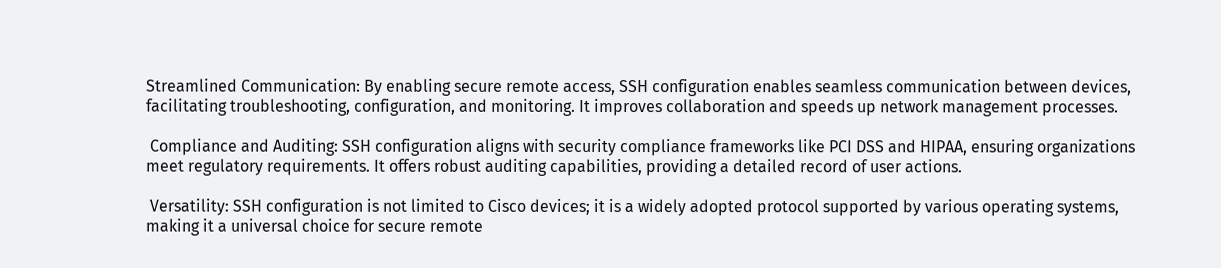Streamlined Communication: By enabling secure remote access, SSH configuration enables seamless communication between devices, facilitating troubleshooting, configuration, and monitoring. It improves collaboration and speeds up network management processes.

 Compliance and Auditing: SSH configuration aligns with security compliance frameworks like PCI DSS and HIPAA, ensuring organizations meet regulatory requirements. It offers robust auditing capabilities, providing a detailed record of user actions.

 Versatility: SSH configuration is not limited to Cisco devices; it is a widely adopted protocol supported by various operating systems, making it a universal choice for secure remote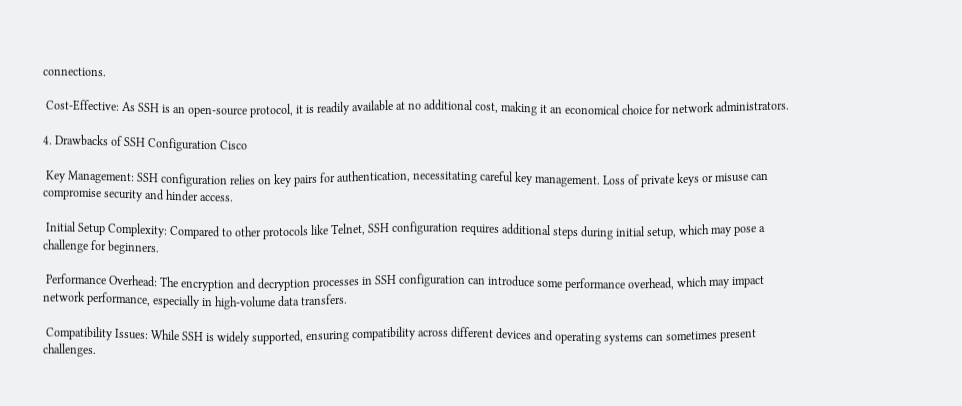connections.

 Cost-Effective: As SSH is an open-source protocol, it is readily available at no additional cost, making it an economical choice for network administrators.

4. Drawbacks of SSH Configuration Cisco

 Key Management: SSH configuration relies on key pairs for authentication, necessitating careful key management. Loss of private keys or misuse can compromise security and hinder access.

 Initial Setup Complexity: Compared to other protocols like Telnet, SSH configuration requires additional steps during initial setup, which may pose a challenge for beginners.

 Performance Overhead: The encryption and decryption processes in SSH configuration can introduce some performance overhead, which may impact network performance, especially in high-volume data transfers.

 Compatibility Issues: While SSH is widely supported, ensuring compatibility across different devices and operating systems can sometimes present challenges.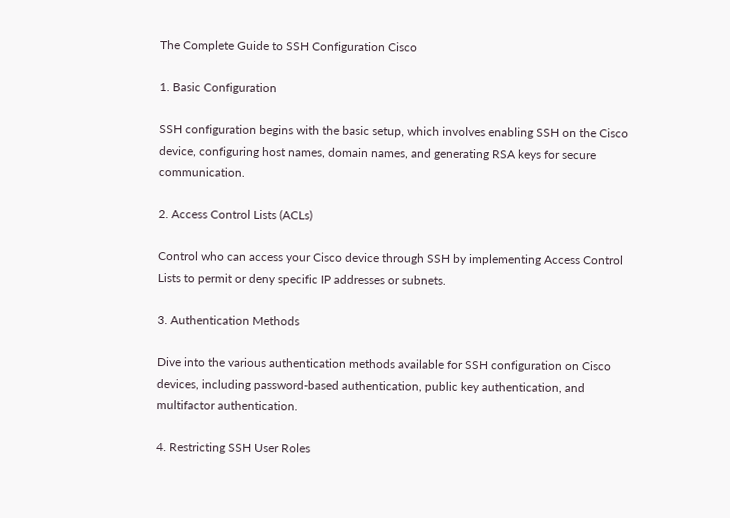The Complete Guide to SSH Configuration Cisco

1. Basic Configuration

SSH configuration begins with the basic setup, which involves enabling SSH on the Cisco device, configuring host names, domain names, and generating RSA keys for secure communication.

2. Access Control Lists (ACLs)

Control who can access your Cisco device through SSH by implementing Access Control Lists to permit or deny specific IP addresses or subnets.

3. Authentication Methods

Dive into the various authentication methods available for SSH configuration on Cisco devices, including password-based authentication, public key authentication, and multifactor authentication.

4. Restricting SSH User Roles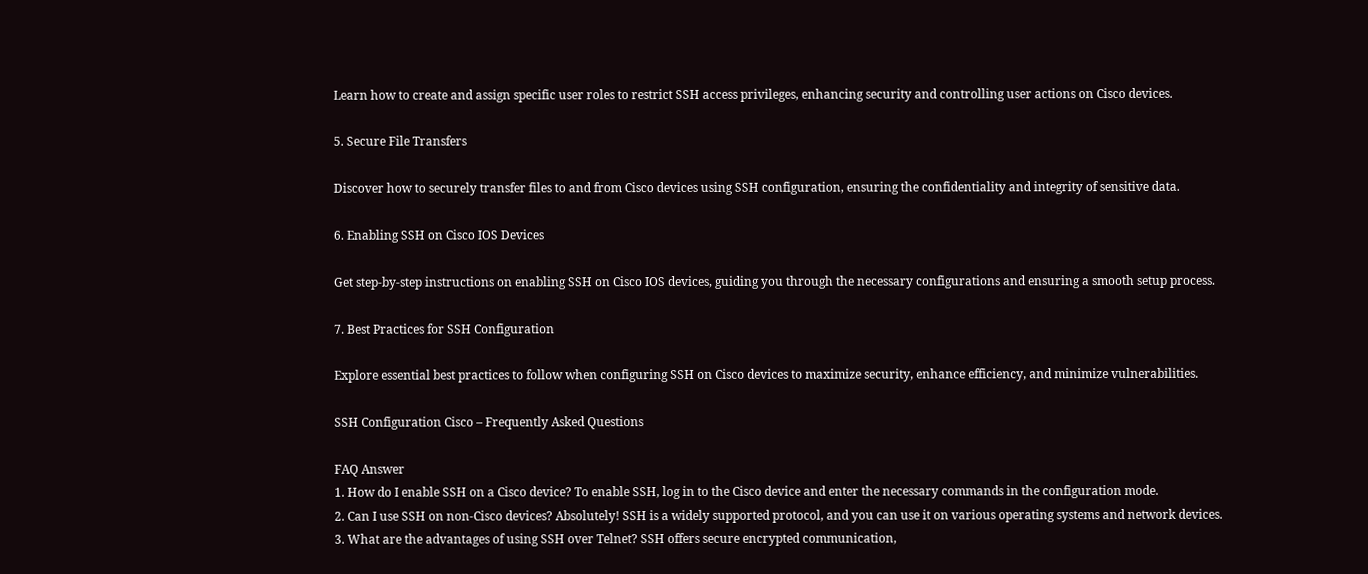Learn how to create and assign specific user roles to restrict SSH access privileges, enhancing security and controlling user actions on Cisco devices.

5. Secure File Transfers

Discover how to securely transfer files to and from Cisco devices using SSH configuration, ensuring the confidentiality and integrity of sensitive data.

6. Enabling SSH on Cisco IOS Devices

Get step-by-step instructions on enabling SSH on Cisco IOS devices, guiding you through the necessary configurations and ensuring a smooth setup process.

7. Best Practices for SSH Configuration

Explore essential best practices to follow when configuring SSH on Cisco devices to maximize security, enhance efficiency, and minimize vulnerabilities.

SSH Configuration Cisco – Frequently Asked Questions

FAQ Answer
1. How do I enable SSH on a Cisco device? To enable SSH, log in to the Cisco device and enter the necessary commands in the configuration mode.
2. Can I use SSH on non-Cisco devices? Absolutely! SSH is a widely supported protocol, and you can use it on various operating systems and network devices.
3. What are the advantages of using SSH over Telnet? SSH offers secure encrypted communication,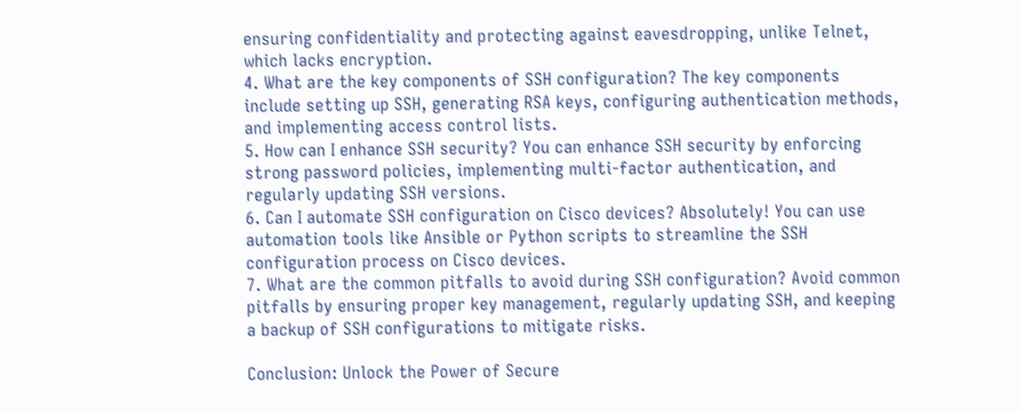ensuring confidentiality and protecting against eavesdropping, unlike Telnet, which lacks encryption.
4. What are the key components of SSH configuration? The key components include setting up SSH, generating RSA keys, configuring authentication methods, and implementing access control lists.
5. How can I enhance SSH security? You can enhance SSH security by enforcing strong password policies, implementing multi-factor authentication, and regularly updating SSH versions.
6. Can I automate SSH configuration on Cisco devices? Absolutely! You can use automation tools like Ansible or Python scripts to streamline the SSH configuration process on Cisco devices.
7. What are the common pitfalls to avoid during SSH configuration? Avoid common pitfalls by ensuring proper key management, regularly updating SSH, and keeping a backup of SSH configurations to mitigate risks.

Conclusion: Unlock the Power of Secure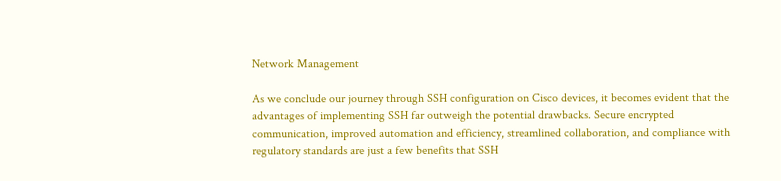Network Management

As we conclude our journey through SSH configuration on Cisco devices, it becomes evident that the advantages of implementing SSH far outweigh the potential drawbacks. Secure encrypted communication, improved automation and efficiency, streamlined collaboration, and compliance with regulatory standards are just a few benefits that SSH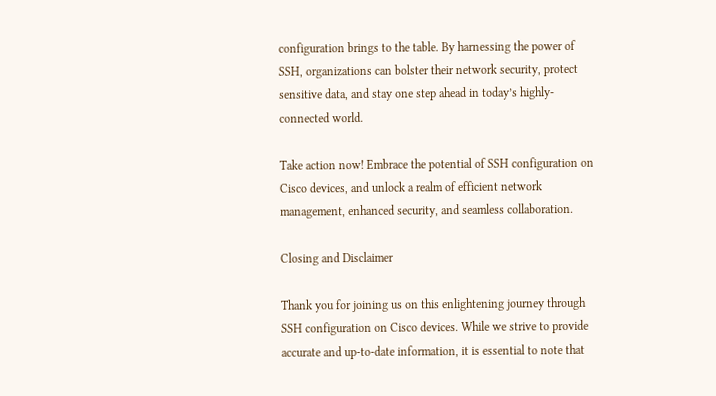configuration brings to the table. By harnessing the power of SSH, organizations can bolster their network security, protect sensitive data, and stay one step ahead in today’s highly-connected world.

Take action now! Embrace the potential of SSH configuration on Cisco devices, and unlock a realm of efficient network management, enhanced security, and seamless collaboration.

Closing and Disclaimer

Thank you for joining us on this enlightening journey through SSH configuration on Cisco devices. While we strive to provide accurate and up-to-date information, it is essential to note that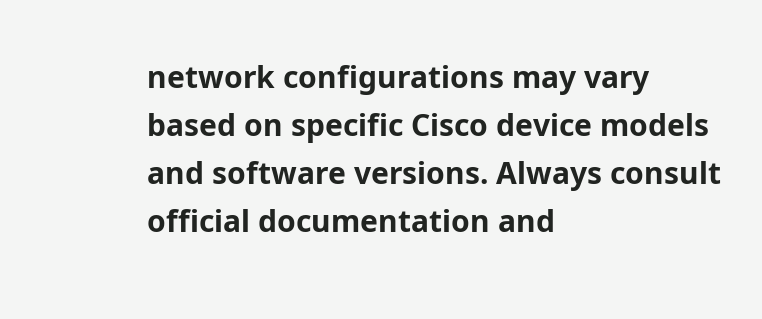network configurations may vary based on specific Cisco device models and software versions. Always consult official documentation and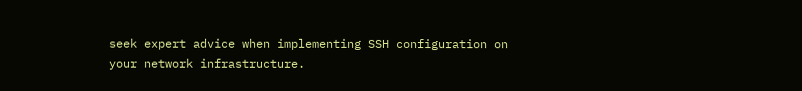seek expert advice when implementing SSH configuration on your network infrastructure.